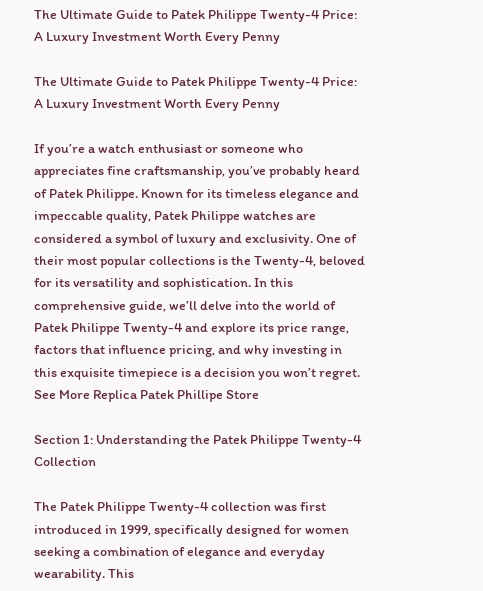The Ultimate Guide to Patek Philippe Twenty-4 Price: A Luxury Investment Worth Every Penny

The Ultimate Guide to Patek Philippe Twenty-4 Price: A Luxury Investment Worth Every Penny

If you’re a watch enthusiast or someone who appreciates fine craftsmanship, you’ve probably heard of Patek Philippe. Known for its timeless elegance and impeccable quality, Patek Philippe watches are considered a symbol of luxury and exclusivity. One of their most popular collections is the Twenty-4, beloved for its versatility and sophistication. In this comprehensive guide, we’ll delve into the world of Patek Philippe Twenty-4 and explore its price range, factors that influence pricing, and why investing in this exquisite timepiece is a decision you won’t regret.
See More Replica Patek Phillipe Store

Section 1: Understanding the Patek Philippe Twenty-4 Collection

The Patek Philippe Twenty-4 collection was first introduced in 1999, specifically designed for women seeking a combination of elegance and everyday wearability. This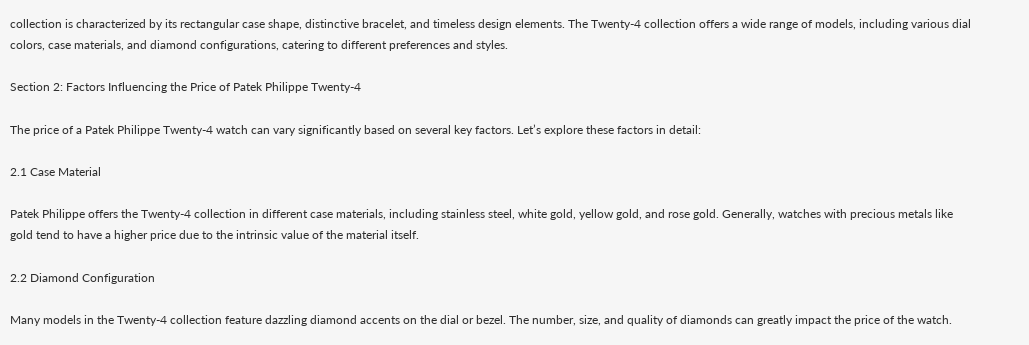collection is characterized by its rectangular case shape, distinctive bracelet, and timeless design elements. The Twenty-4 collection offers a wide range of models, including various dial colors, case materials, and diamond configurations, catering to different preferences and styles.

Section 2: Factors Influencing the Price of Patek Philippe Twenty-4

The price of a Patek Philippe Twenty-4 watch can vary significantly based on several key factors. Let’s explore these factors in detail:

2.1 Case Material

Patek Philippe offers the Twenty-4 collection in different case materials, including stainless steel, white gold, yellow gold, and rose gold. Generally, watches with precious metals like gold tend to have a higher price due to the intrinsic value of the material itself.

2.2 Diamond Configuration

Many models in the Twenty-4 collection feature dazzling diamond accents on the dial or bezel. The number, size, and quality of diamonds can greatly impact the price of the watch.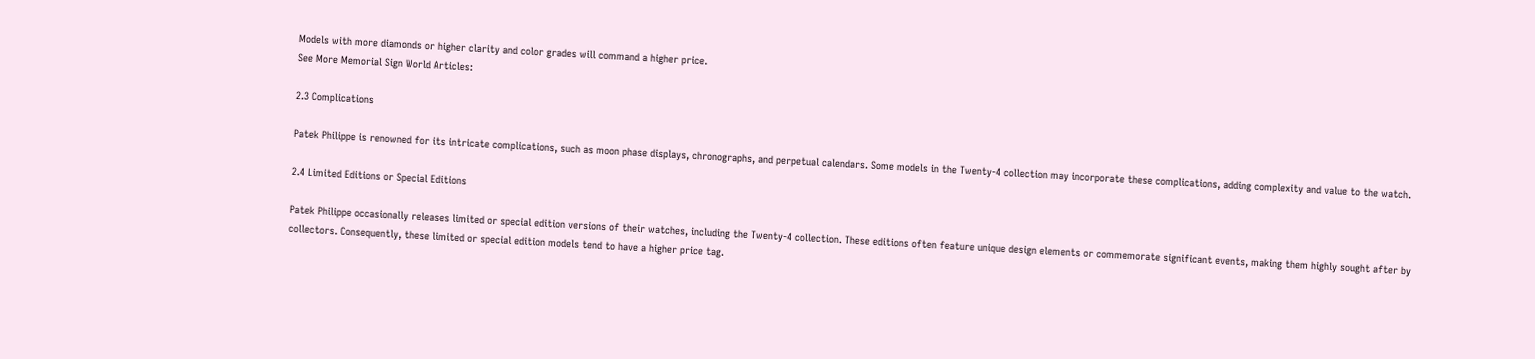Models with more diamonds or higher clarity and color grades will command a higher price.
See More Memorial Sign World Articles:

2.3 Complications

Patek Philippe is renowned for its intricate complications, such as moon phase displays, chronographs, and perpetual calendars. Some models in the Twenty-4 collection may incorporate these complications, adding complexity and value to the watch.

2.4 Limited Editions or Special Editions

Patek Philippe occasionally releases limited or special edition versions of their watches, including the Twenty-4 collection. These editions often feature unique design elements or commemorate significant events, making them highly sought after by collectors. Consequently, these limited or special edition models tend to have a higher price tag.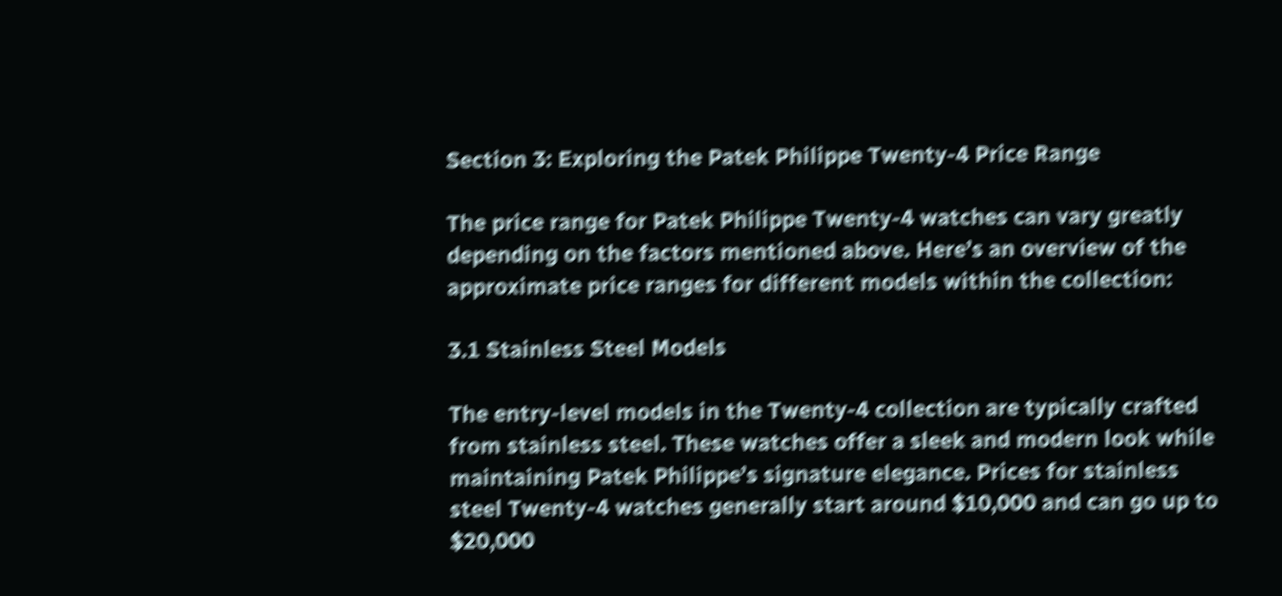Section 3: Exploring the Patek Philippe Twenty-4 Price Range

The price range for Patek Philippe Twenty-4 watches can vary greatly depending on the factors mentioned above. Here’s an overview of the approximate price ranges for different models within the collection:

3.1 Stainless Steel Models

The entry-level models in the Twenty-4 collection are typically crafted from stainless steel. These watches offer a sleek and modern look while maintaining Patek Philippe’s signature elegance. Prices for stainless steel Twenty-4 watches generally start around $10,000 and can go up to $20,000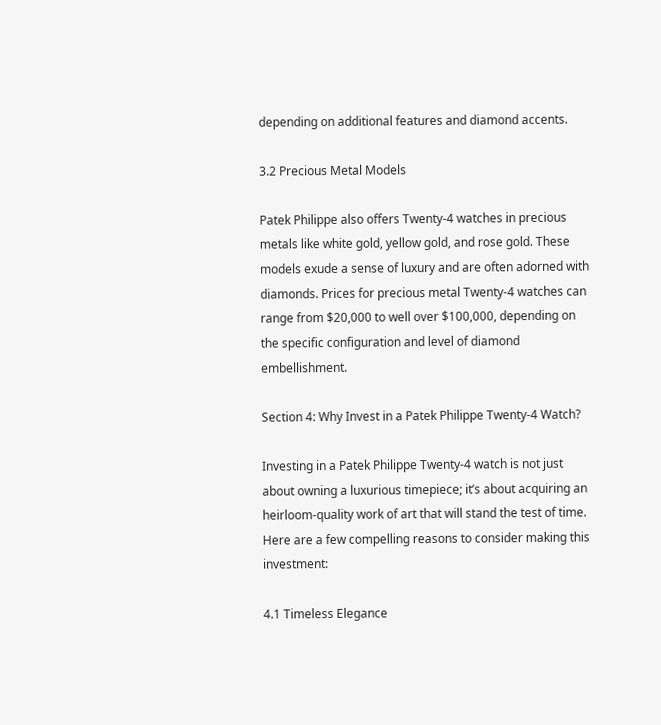depending on additional features and diamond accents.

3.2 Precious Metal Models

Patek Philippe also offers Twenty-4 watches in precious metals like white gold, yellow gold, and rose gold. These models exude a sense of luxury and are often adorned with diamonds. Prices for precious metal Twenty-4 watches can range from $20,000 to well over $100,000, depending on the specific configuration and level of diamond embellishment.

Section 4: Why Invest in a Patek Philippe Twenty-4 Watch?

Investing in a Patek Philippe Twenty-4 watch is not just about owning a luxurious timepiece; it’s about acquiring an heirloom-quality work of art that will stand the test of time. Here are a few compelling reasons to consider making this investment:

4.1 Timeless Elegance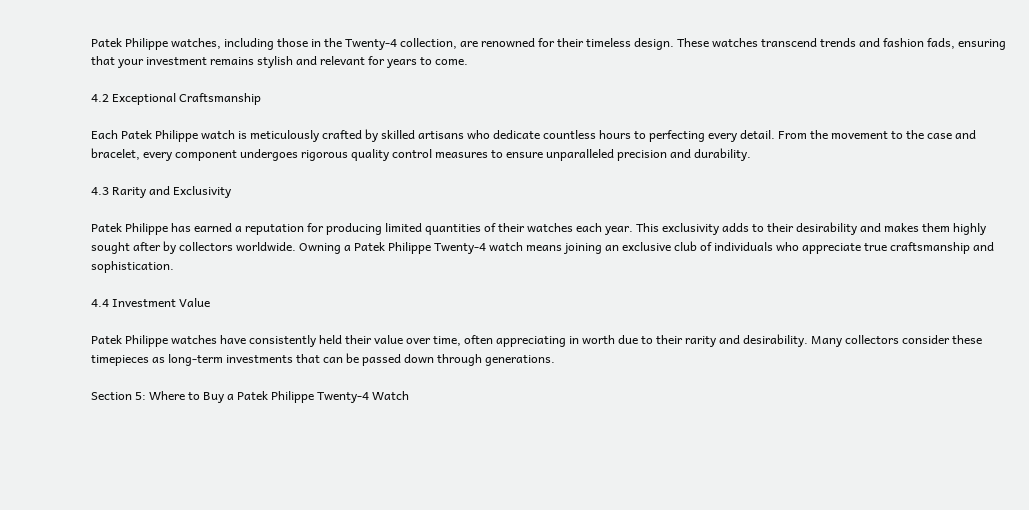Patek Philippe watches, including those in the Twenty-4 collection, are renowned for their timeless design. These watches transcend trends and fashion fads, ensuring that your investment remains stylish and relevant for years to come.

4.2 Exceptional Craftsmanship

Each Patek Philippe watch is meticulously crafted by skilled artisans who dedicate countless hours to perfecting every detail. From the movement to the case and bracelet, every component undergoes rigorous quality control measures to ensure unparalleled precision and durability.

4.3 Rarity and Exclusivity

Patek Philippe has earned a reputation for producing limited quantities of their watches each year. This exclusivity adds to their desirability and makes them highly sought after by collectors worldwide. Owning a Patek Philippe Twenty-4 watch means joining an exclusive club of individuals who appreciate true craftsmanship and sophistication.

4.4 Investment Value

Patek Philippe watches have consistently held their value over time, often appreciating in worth due to their rarity and desirability. Many collectors consider these timepieces as long-term investments that can be passed down through generations.

Section 5: Where to Buy a Patek Philippe Twenty-4 Watch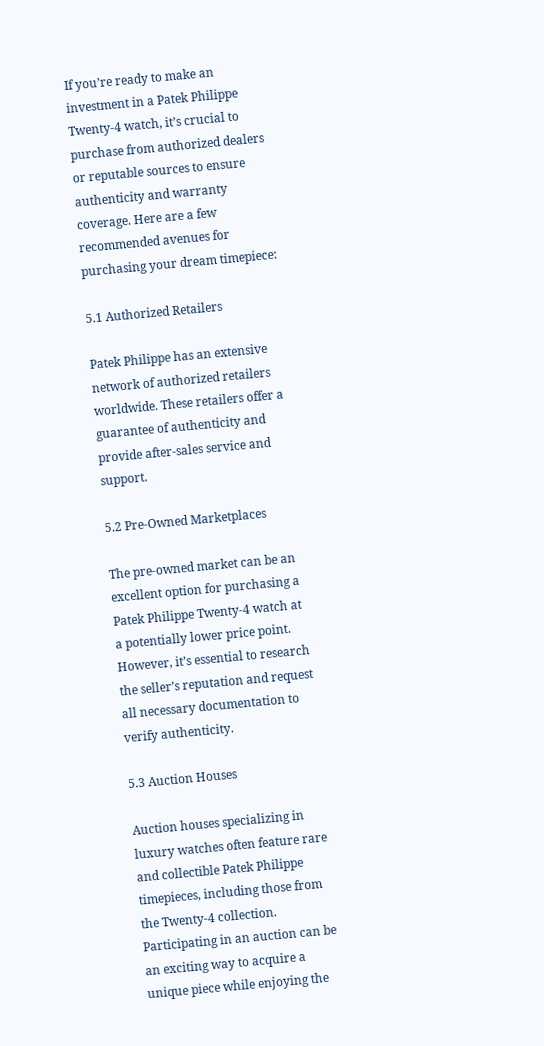If you’re ready to make an investment in a Patek Philippe Twenty-4 watch, it’s crucial to purchase from authorized dealers or reputable sources to ensure authenticity and warranty coverage. Here are a few recommended avenues for purchasing your dream timepiece:

5.1 Authorized Retailers

Patek Philippe has an extensive network of authorized retailers worldwide. These retailers offer a guarantee of authenticity and provide after-sales service and support.

5.2 Pre-Owned Marketplaces

The pre-owned market can be an excellent option for purchasing a Patek Philippe Twenty-4 watch at a potentially lower price point. However, it’s essential to research the seller’s reputation and request all necessary documentation to verify authenticity.

5.3 Auction Houses

Auction houses specializing in luxury watches often feature rare and collectible Patek Philippe timepieces, including those from the Twenty-4 collection. Participating in an auction can be an exciting way to acquire a unique piece while enjoying the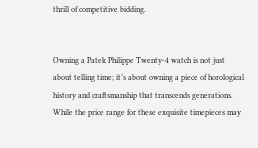thrill of competitive bidding.


Owning a Patek Philippe Twenty-4 watch is not just about telling time; it’s about owning a piece of horological history and craftsmanship that transcends generations. While the price range for these exquisite timepieces may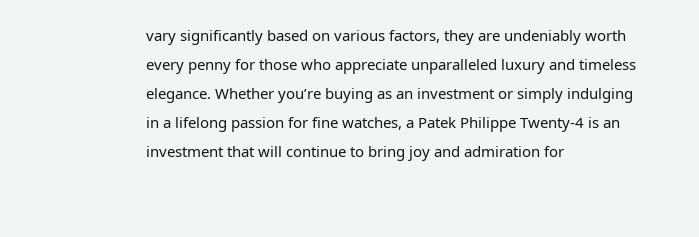vary significantly based on various factors, they are undeniably worth every penny for those who appreciate unparalleled luxury and timeless elegance. Whether you’re buying as an investment or simply indulging in a lifelong passion for fine watches, a Patek Philippe Twenty-4 is an investment that will continue to bring joy and admiration for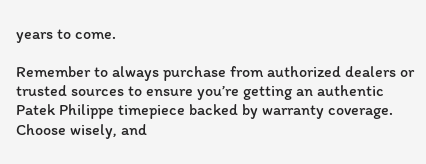years to come.

Remember to always purchase from authorized dealers or trusted sources to ensure you’re getting an authentic Patek Philippe timepiece backed by warranty coverage. Choose wisely, and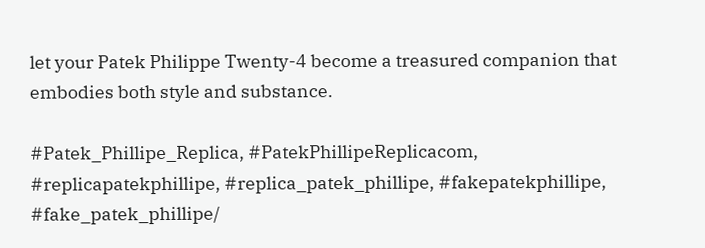let your Patek Philippe Twenty-4 become a treasured companion that embodies both style and substance.

#Patek_Phillipe_Replica, #PatekPhillipeReplicacom, #replicapatekphillipe, #replica_patek_phillipe, #fakepatekphillipe, #fake_patek_phillipe/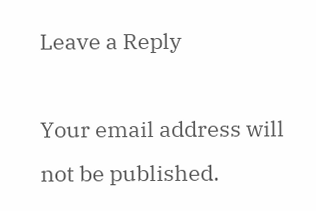Leave a Reply

Your email address will not be published.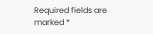Required fields are marked *